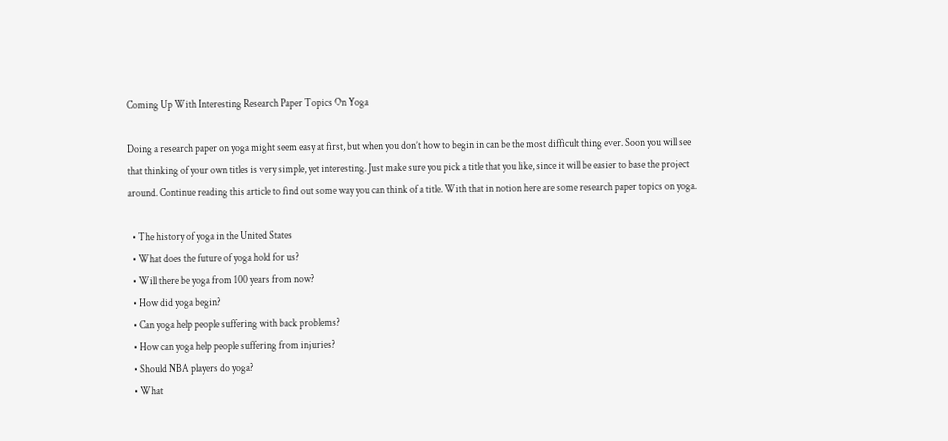Coming Up With Interesting Research Paper Topics On Yoga

Doing a research paper on yoga might seem easy at first, but when you don’t how to begin in can be the most difficult thing ever. Soon you will see that thinking of your own titles is very simple, yet interesting. Just make sure you pick a title that you like, since it will be easier to base the project around. Continue reading this article to find out some way you can think of a title. With that in notion here are some research paper topics on yoga.

  • The history of yoga in the United States
  • What does the future of yoga hold for us?
  • Will there be yoga from 100 years from now?
  • How did yoga begin?
  • Can yoga help people suffering with back problems?
  • How can yoga help people suffering from injuries?
  • Should NBA players do yoga?
  • What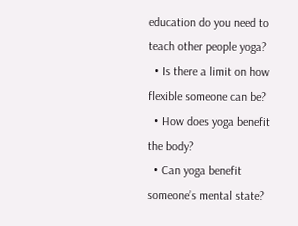education do you need to teach other people yoga?
  • Is there a limit on how flexible someone can be?
  • How does yoga benefit the body?
  • Can yoga benefit someone’s mental state?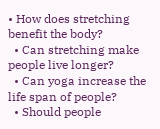• How does stretching benefit the body?
  • Can stretching make people live longer?
  • Can yoga increase the life span of people?
  • Should people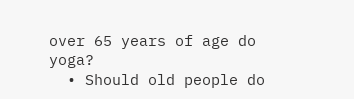over 65 years of age do yoga?
  • Should old people do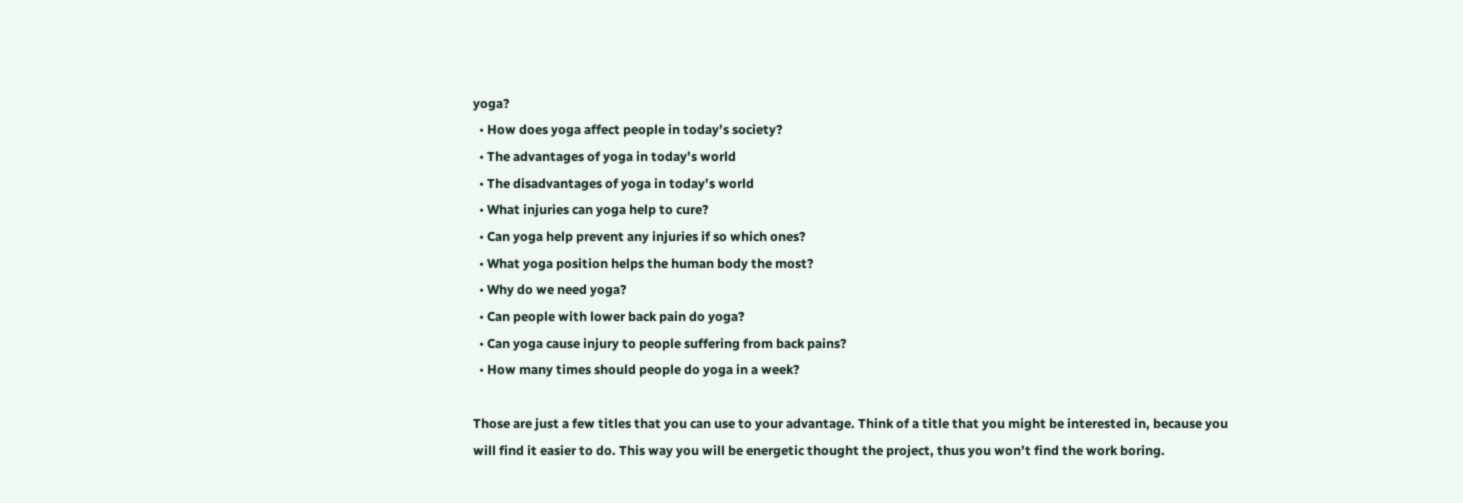yoga?
  • How does yoga affect people in today’s society?
  • The advantages of yoga in today’s world
  • The disadvantages of yoga in today’s world
  • What injuries can yoga help to cure?
  • Can yoga help prevent any injuries if so which ones?
  • What yoga position helps the human body the most?
  • Why do we need yoga?
  • Can people with lower back pain do yoga?
  • Can yoga cause injury to people suffering from back pains?
  • How many times should people do yoga in a week?

Those are just a few titles that you can use to your advantage. Think of a title that you might be interested in, because you will find it easier to do. This way you will be energetic thought the project, thus you won’t find the work boring.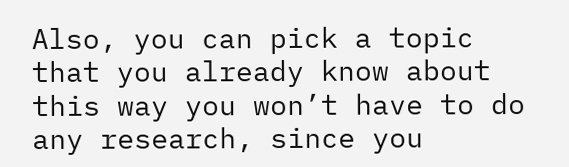Also, you can pick a topic that you already know about this way you won’t have to do any research, since you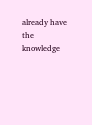already have the knowledge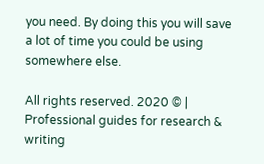you need. By doing this you will save a lot of time you could be using somewhere else.

All rights reserved. 2020 © | Professional guides for research & writing